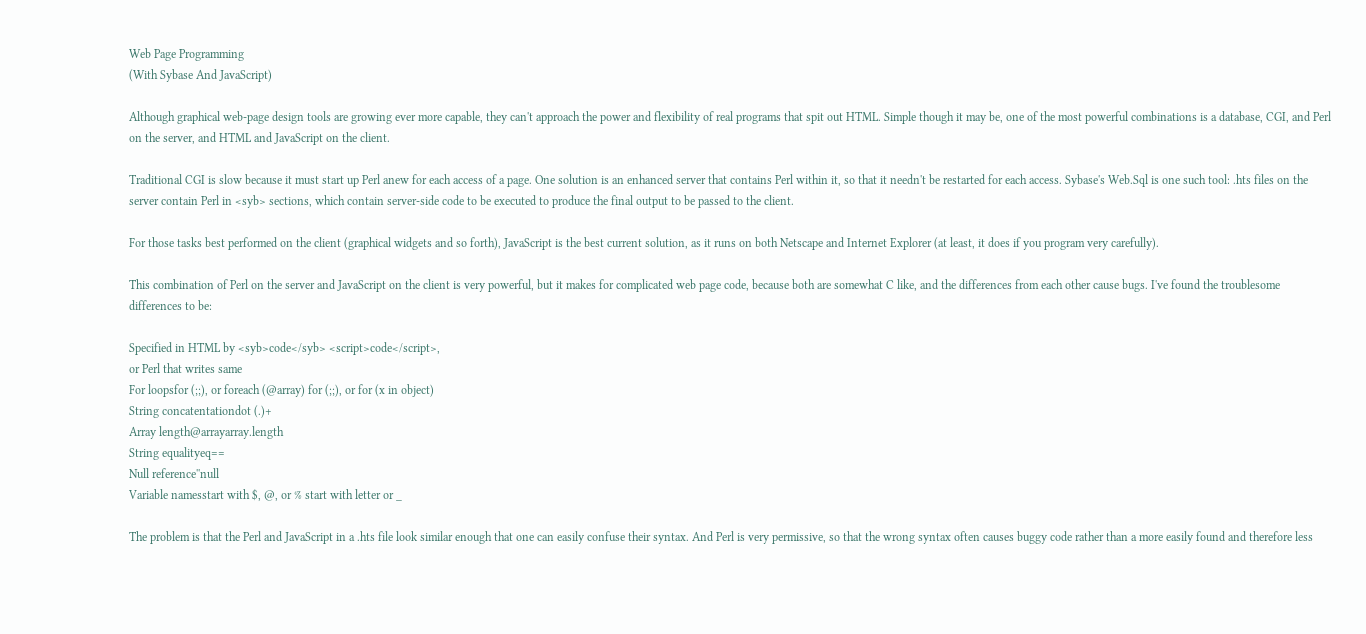Web Page Programming
(With Sybase And JavaScript)

Although graphical web-page design tools are growing ever more capable, they can't approach the power and flexibility of real programs that spit out HTML. Simple though it may be, one of the most powerful combinations is a database, CGI, and Perl on the server, and HTML and JavaScript on the client.

Traditional CGI is slow because it must start up Perl anew for each access of a page. One solution is an enhanced server that contains Perl within it, so that it needn't be restarted for each access. Sybase's Web.Sql is one such tool: .hts files on the server contain Perl in <syb> sections, which contain server-side code to be executed to produce the final output to be passed to the client.

For those tasks best performed on the client (graphical widgets and so forth), JavaScript is the best current solution, as it runs on both Netscape and Internet Explorer (at least, it does if you program very carefully).

This combination of Perl on the server and JavaScript on the client is very powerful, but it makes for complicated web page code, because both are somewhat C like, and the differences from each other cause bugs. I've found the troublesome differences to be:

Specified in HTML by <syb>code</syb> <script>code</script>,
or Perl that writes same
For loopsfor (;;), or foreach (@array) for (;;), or for (x in object)
String concatentationdot (.)+
Array length@arrayarray.length
String equalityeq==
Null reference''null
Variable namesstart with $, @, or % start with letter or _

The problem is that the Perl and JavaScript in a .hts file look similar enough that one can easily confuse their syntax. And Perl is very permissive, so that the wrong syntax often causes buggy code rather than a more easily found and therefore less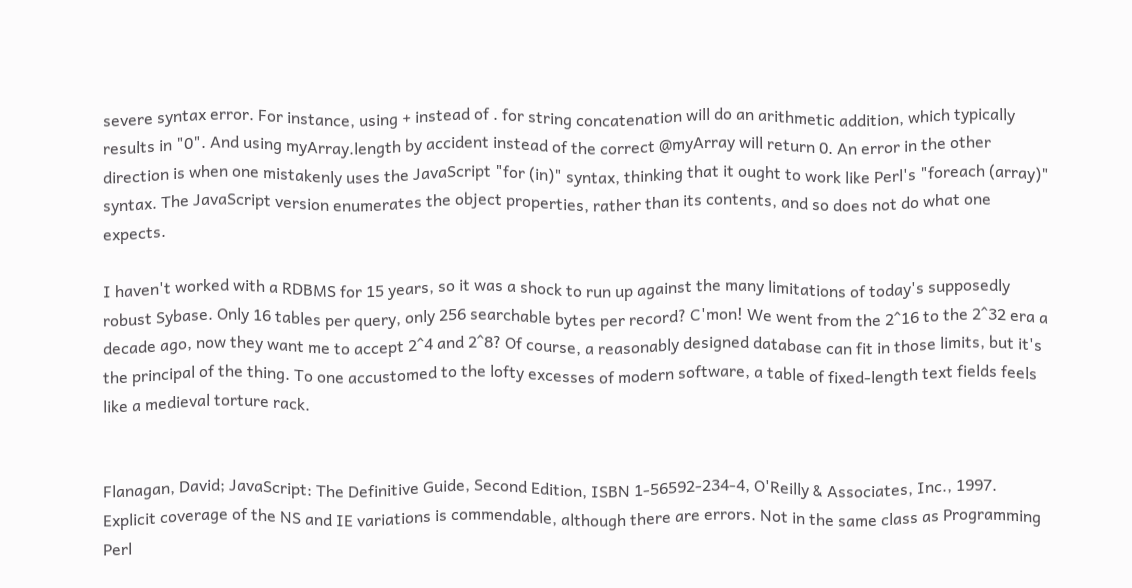severe syntax error. For instance, using + instead of . for string concatenation will do an arithmetic addition, which typically results in "0". And using myArray.length by accident instead of the correct @myArray will return 0. An error in the other direction is when one mistakenly uses the JavaScript "for (in)" syntax, thinking that it ought to work like Perl's "foreach (array)" syntax. The JavaScript version enumerates the object properties, rather than its contents, and so does not do what one expects.

I haven't worked with a RDBMS for 15 years, so it was a shock to run up against the many limitations of today's supposedly robust Sybase. Only 16 tables per query, only 256 searchable bytes per record? C'mon! We went from the 2^16 to the 2^32 era a decade ago, now they want me to accept 2^4 and 2^8? Of course, a reasonably designed database can fit in those limits, but it's the principal of the thing. To one accustomed to the lofty excesses of modern software, a table of fixed-length text fields feels like a medieval torture rack.


Flanagan, David; JavaScript: The Definitive Guide, Second Edition, ISBN 1-56592-234-4, O'Reilly & Associates, Inc., 1997. Explicit coverage of the NS and IE variations is commendable, although there are errors. Not in the same class as Programming Perl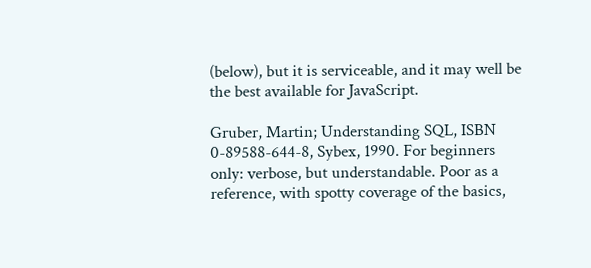(below), but it is serviceable, and it may well be the best available for JavaScript.

Gruber, Martin; Understanding SQL, ISBN 0-89588-644-8, Sybex, 1990. For beginners only: verbose, but understandable. Poor as a reference, with spotty coverage of the basics,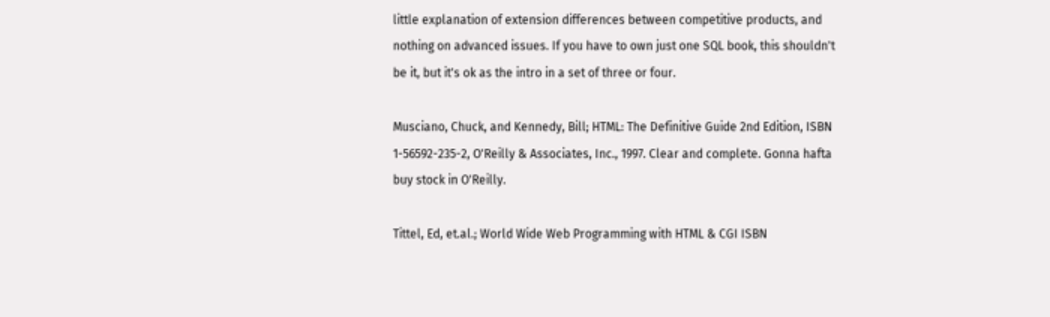little explanation of extension differences between competitive products, and nothing on advanced issues. If you have to own just one SQL book, this shouldn't be it, but it's ok as the intro in a set of three or four.

Musciano, Chuck, and Kennedy, Bill; HTML: The Definitive Guide 2nd Edition, ISBN 1-56592-235-2, O'Reilly & Associates, Inc., 1997. Clear and complete. Gonna hafta buy stock in O'Reilly.

Tittel, Ed, et.al.; World Wide Web Programming with HTML & CGI ISBN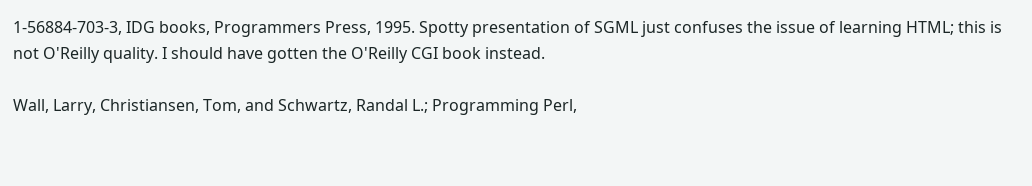1-56884-703-3, IDG books, Programmers Press, 1995. Spotty presentation of SGML just confuses the issue of learning HTML; this is not O'Reilly quality. I should have gotten the O'Reilly CGI book instead.

Wall, Larry, Christiansen, Tom, and Schwartz, Randal L.; Programming Perl,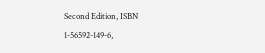Second Edition, ISBN 1-56592-149-6,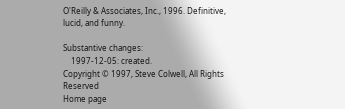O'Reilly & Associates, Inc., 1996. Definitive, lucid, and funny.

Substantive changes:
    1997-12-05: created.
Copyright © 1997, Steve Colwell, All Rights Reserved
Home page